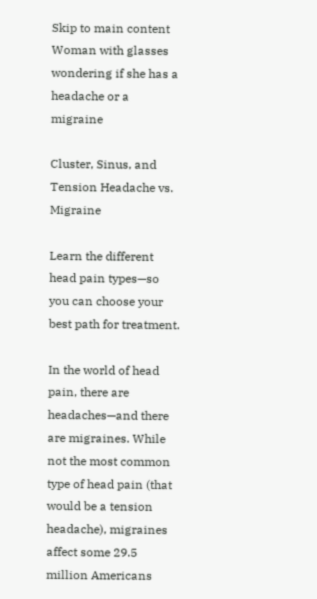Skip to main content
Woman with glasses wondering if she has a headache or a migraine

Cluster, Sinus, and Tension Headache vs. Migraine

Learn the different head pain types—so you can choose your best path for treatment.

In the world of head pain, there are headaches—and there are migraines. While not the most common type of head pain (that would be a tension headache), migraines affect some 29.5 million Americans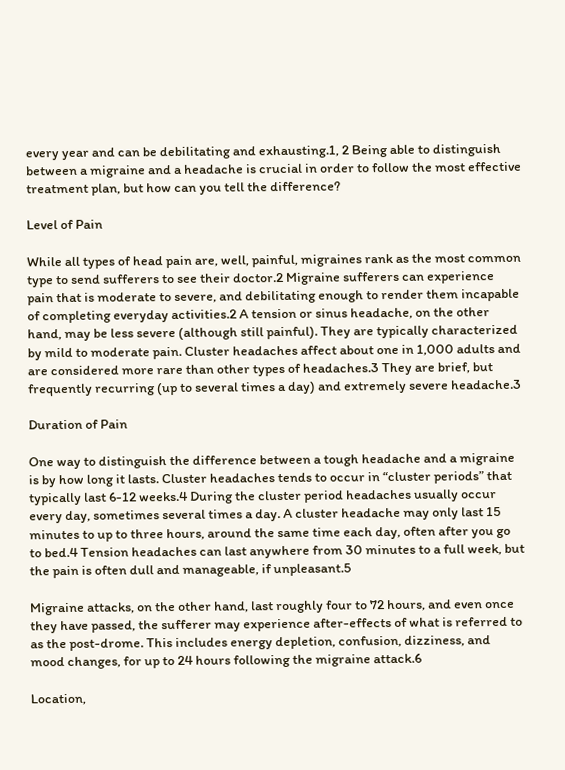every year and can be debilitating and exhausting.1, 2 Being able to distinguish between a migraine and a headache is crucial in order to follow the most effective treatment plan, but how can you tell the difference?

Level of Pain

While all types of head pain are, well, painful, migraines rank as the most common type to send sufferers to see their doctor.2 Migraine sufferers can experience pain that is moderate to severe, and debilitating enough to render them incapable of completing everyday activities.2 A tension or sinus headache, on the other hand, may be less severe (although still painful). They are typically characterized by mild to moderate pain. Cluster headaches affect about one in 1,000 adults and are considered more rare than other types of headaches.3 They are brief, but frequently recurring (up to several times a day) and extremely severe headache.3

Duration of Pain

One way to distinguish the difference between a tough headache and a migraine is by how long it lasts. Cluster headaches tends to occur in “cluster periods” that typically last 6-12 weeks.4 During the cluster period headaches usually occur every day, sometimes several times a day. A cluster headache may only last 15 minutes to up to three hours, around the same time each day, often after you go to bed.4 Tension headaches can last anywhere from 30 minutes to a full week, but the pain is often dull and manageable, if unpleasant.5

Migraine attacks, on the other hand, last roughly four to 72 hours, and even once they have passed, the sufferer may experience after-effects of what is referred to as the post-drome. This includes energy depletion, confusion, dizziness, and mood changes, for up to 24 hours following the migraine attack.6

Location,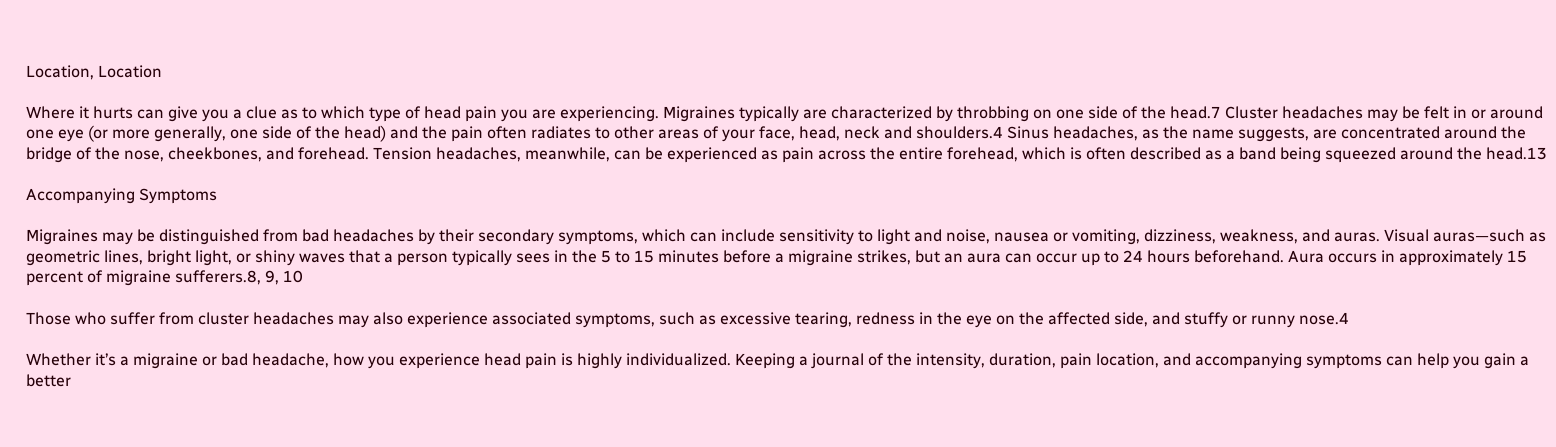Location, Location

Where it hurts can give you a clue as to which type of head pain you are experiencing. Migraines typically are characterized by throbbing on one side of the head.7 Cluster headaches may be felt in or around one eye (or more generally, one side of the head) and the pain often radiates to other areas of your face, head, neck and shoulders.4 Sinus headaches, as the name suggests, are concentrated around the bridge of the nose, cheekbones, and forehead. Tension headaches, meanwhile, can be experienced as pain across the entire forehead, which is often described as a band being squeezed around the head.13

Accompanying Symptoms

Migraines may be distinguished from bad headaches by their secondary symptoms, which can include sensitivity to light and noise, nausea or vomiting, dizziness, weakness, and auras. Visual auras—such as geometric lines, bright light, or shiny waves that a person typically sees in the 5 to 15 minutes before a migraine strikes, but an aura can occur up to 24 hours beforehand. Aura occurs in approximately 15 percent of migraine sufferers.8, 9, 10

Those who suffer from cluster headaches may also experience associated symptoms, such as excessive tearing, redness in the eye on the affected side, and stuffy or runny nose.4

Whether it’s a migraine or bad headache, how you experience head pain is highly individualized. Keeping a journal of the intensity, duration, pain location, and accompanying symptoms can help you gain a better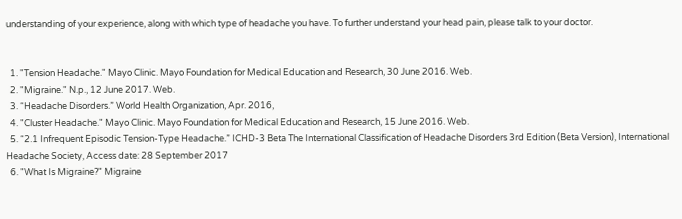understanding of your experience, along with which type of headache you have. To further understand your head pain, please talk to your doctor.


  1. "Tension Headache." Mayo Clinic. Mayo Foundation for Medical Education and Research, 30 June 2016. Web.
  2. "Migraine." N.p., 12 June 2017. Web.
  3. “Headache Disorders.” World Health Organization, Apr. 2016,
  4. "Cluster Headache." Mayo Clinic. Mayo Foundation for Medical Education and Research, 15 June 2016. Web.
  5. “2.1 Infrequent Episodic Tension-Type Headache.” ICHD-3 Beta The International Classification of Headache Disorders 3rd Edition (Beta Version), International Headache Society, Access date: 28 September 2017
  6. "What Is Migraine?" Migraine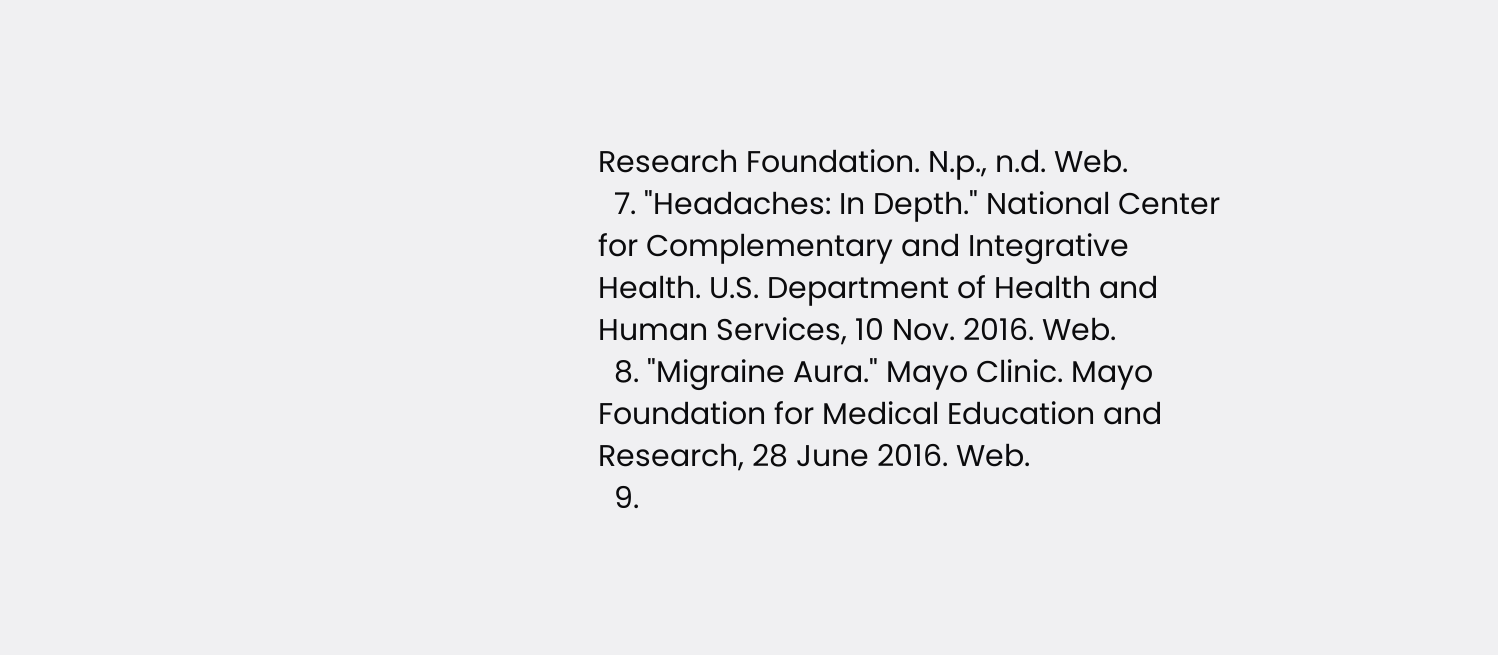Research Foundation. N.p., n.d. Web.
  7. "Headaches: In Depth." National Center for Complementary and Integrative Health. U.S. Department of Health and Human Services, 10 Nov. 2016. Web.
  8. "Migraine Aura." Mayo Clinic. Mayo Foundation for Medical Education and Research, 28 June 2016. Web.
  9.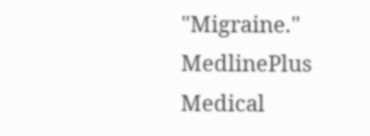"Migraine." MedlinePlus Medical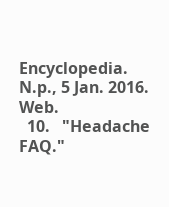Encyclopedia. N.p., 5 Jan. 2016. Web.
  10.   "Headache FAQ."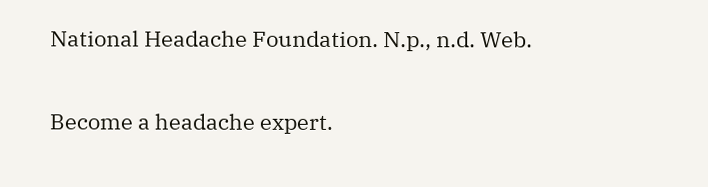National Headache Foundation. N.p., n.d. Web.

Become a headache expert.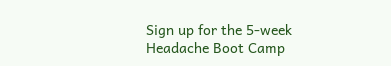Sign up for the 5-week Headache Boot Camp